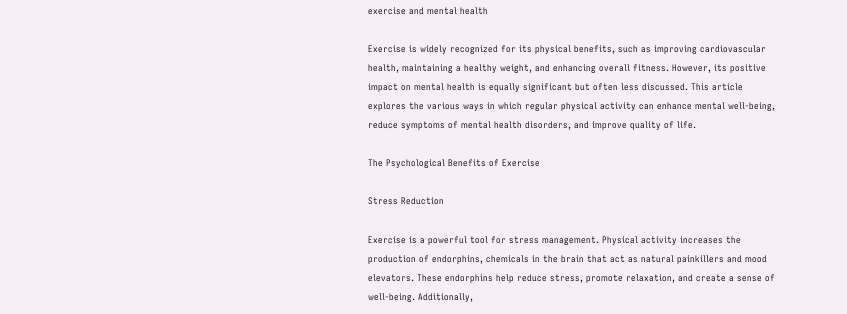exercise and mental health

Exercise is widely recognized for its physical benefits, such as improving cardiovascular health, maintaining a healthy weight, and enhancing overall fitness. However, its positive impact on mental health is equally significant but often less discussed. This article explores the various ways in which regular physical activity can enhance mental well-being, reduce symptoms of mental health disorders, and improve quality of life.

The Psychological Benefits of Exercise

Stress Reduction

Exercise is a powerful tool for stress management. Physical activity increases the production of endorphins, chemicals in the brain that act as natural painkillers and mood elevators. These endorphins help reduce stress, promote relaxation, and create a sense of well-being. Additionally,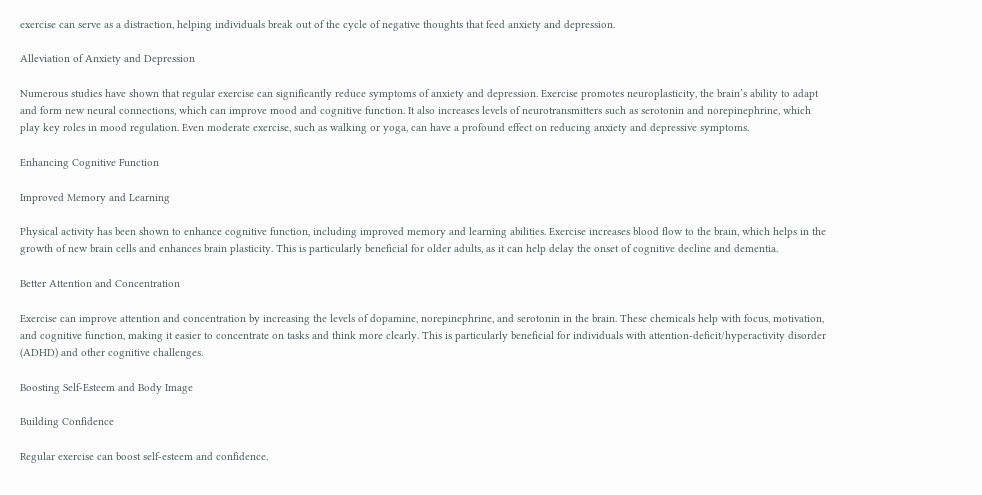exercise can serve as a distraction, helping individuals break out of the cycle of negative thoughts that feed anxiety and depression.

Alleviation of Anxiety and Depression

Numerous studies have shown that regular exercise can significantly reduce symptoms of anxiety and depression. Exercise promotes neuroplasticity, the brain’s ability to adapt and form new neural connections, which can improve mood and cognitive function. It also increases levels of neurotransmitters such as serotonin and norepinephrine, which play key roles in mood regulation. Even moderate exercise, such as walking or yoga, can have a profound effect on reducing anxiety and depressive symptoms.

Enhancing Cognitive Function

Improved Memory and Learning

Physical activity has been shown to enhance cognitive function, including improved memory and learning abilities. Exercise increases blood flow to the brain, which helps in the growth of new brain cells and enhances brain plasticity. This is particularly beneficial for older adults, as it can help delay the onset of cognitive decline and dementia.

Better Attention and Concentration

Exercise can improve attention and concentration by increasing the levels of dopamine, norepinephrine, and serotonin in the brain. These chemicals help with focus, motivation, and cognitive function, making it easier to concentrate on tasks and think more clearly. This is particularly beneficial for individuals with attention-deficit/hyperactivity disorder (ADHD) and other cognitive challenges.

Boosting Self-Esteem and Body Image

Building Confidence

Regular exercise can boost self-esteem and confidence.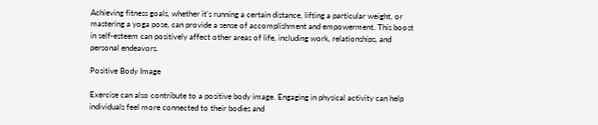Achieving fitness goals, whether it’s running a certain distance, lifting a particular weight, or mastering a yoga pose, can provide a sense of accomplishment and empowerment. This boost in self-esteem can positively affect other areas of life, including work, relationships, and personal endeavors.

Positive Body Image

Exercise can also contribute to a positive body image. Engaging in physical activity can help individuals feel more connected to their bodies and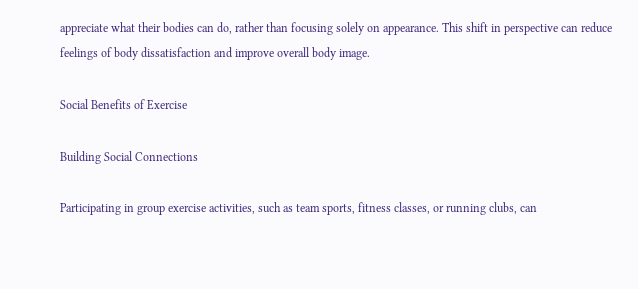appreciate what their bodies can do, rather than focusing solely on appearance. This shift in perspective can reduce feelings of body dissatisfaction and improve overall body image.

Social Benefits of Exercise

Building Social Connections

Participating in group exercise activities, such as team sports, fitness classes, or running clubs, can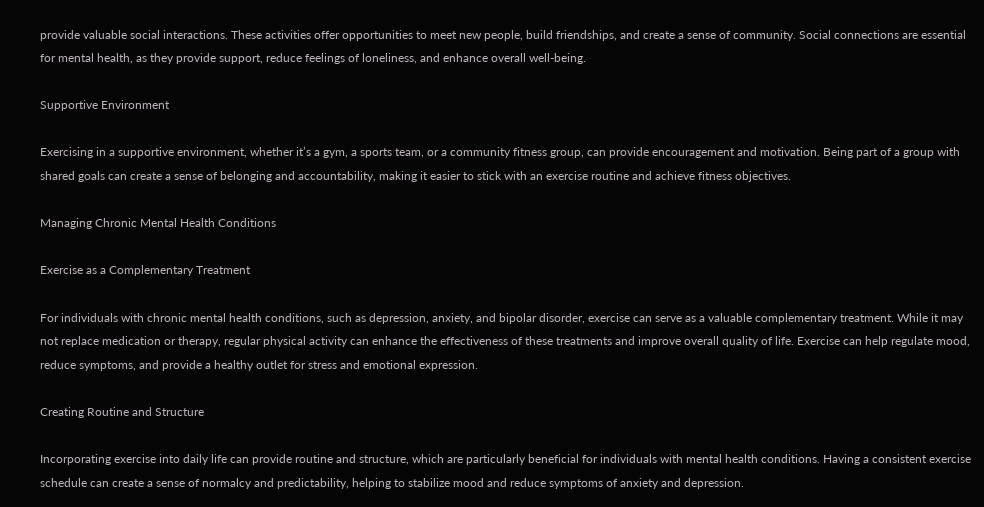provide valuable social interactions. These activities offer opportunities to meet new people, build friendships, and create a sense of community. Social connections are essential for mental health, as they provide support, reduce feelings of loneliness, and enhance overall well-being.

Supportive Environment

Exercising in a supportive environment, whether it’s a gym, a sports team, or a community fitness group, can provide encouragement and motivation. Being part of a group with shared goals can create a sense of belonging and accountability, making it easier to stick with an exercise routine and achieve fitness objectives.

Managing Chronic Mental Health Conditions

Exercise as a Complementary Treatment

For individuals with chronic mental health conditions, such as depression, anxiety, and bipolar disorder, exercise can serve as a valuable complementary treatment. While it may not replace medication or therapy, regular physical activity can enhance the effectiveness of these treatments and improve overall quality of life. Exercise can help regulate mood, reduce symptoms, and provide a healthy outlet for stress and emotional expression.

Creating Routine and Structure

Incorporating exercise into daily life can provide routine and structure, which are particularly beneficial for individuals with mental health conditions. Having a consistent exercise schedule can create a sense of normalcy and predictability, helping to stabilize mood and reduce symptoms of anxiety and depression.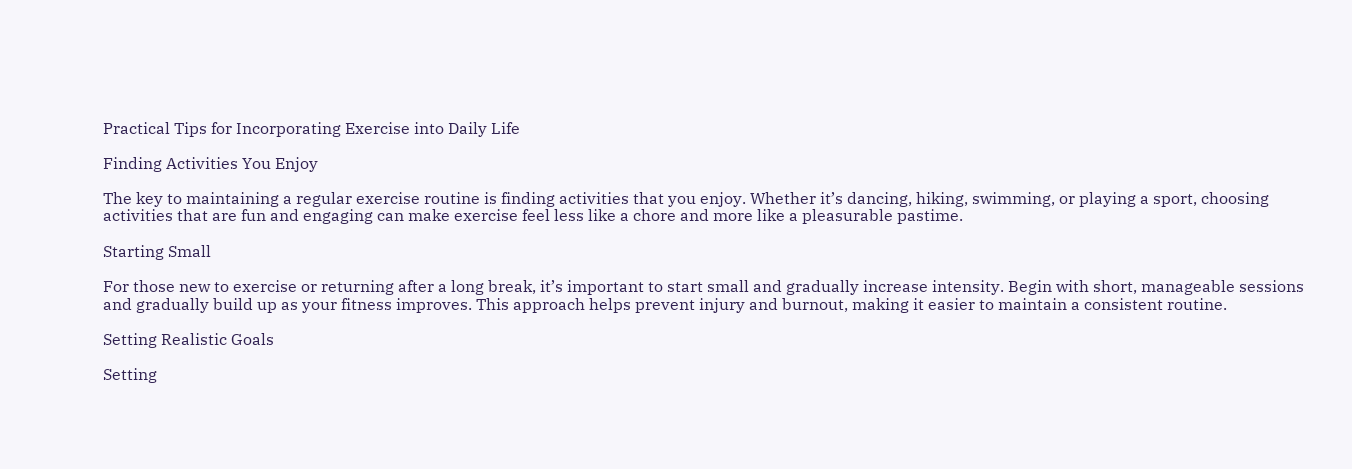Practical Tips for Incorporating Exercise into Daily Life

Finding Activities You Enjoy

The key to maintaining a regular exercise routine is finding activities that you enjoy. Whether it’s dancing, hiking, swimming, or playing a sport, choosing activities that are fun and engaging can make exercise feel less like a chore and more like a pleasurable pastime.

Starting Small

For those new to exercise or returning after a long break, it’s important to start small and gradually increase intensity. Begin with short, manageable sessions and gradually build up as your fitness improves. This approach helps prevent injury and burnout, making it easier to maintain a consistent routine.

Setting Realistic Goals

Setting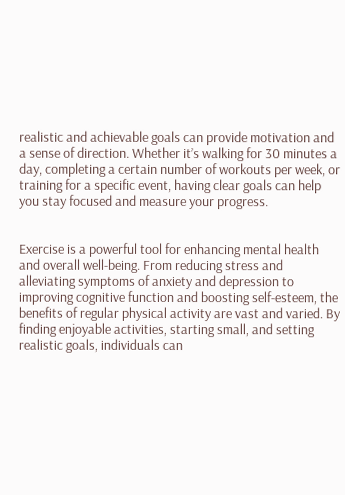realistic and achievable goals can provide motivation and a sense of direction. Whether it’s walking for 30 minutes a day, completing a certain number of workouts per week, or training for a specific event, having clear goals can help you stay focused and measure your progress.


Exercise is a powerful tool for enhancing mental health and overall well-being. From reducing stress and alleviating symptoms of anxiety and depression to improving cognitive function and boosting self-esteem, the benefits of regular physical activity are vast and varied. By finding enjoyable activities, starting small, and setting realistic goals, individuals can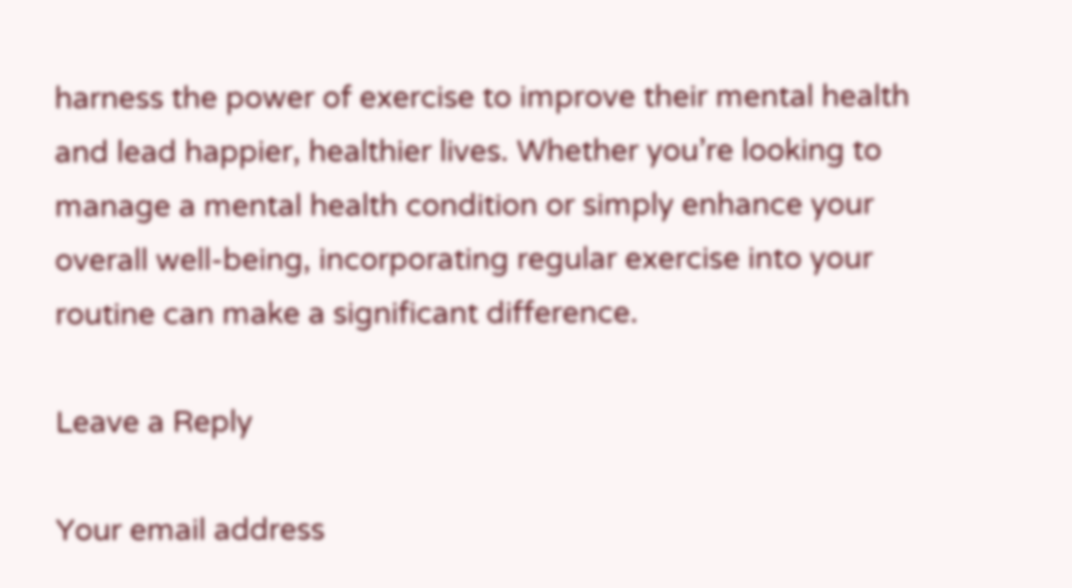harness the power of exercise to improve their mental health and lead happier, healthier lives. Whether you’re looking to manage a mental health condition or simply enhance your overall well-being, incorporating regular exercise into your routine can make a significant difference.

Leave a Reply

Your email address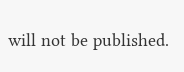will not be published.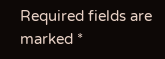Required fields are marked *